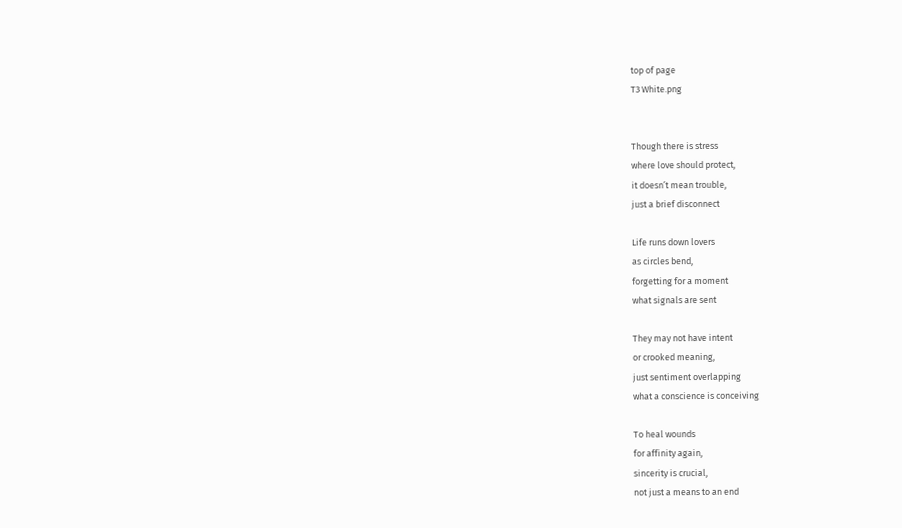top of page
T3 White.png


Though there is stress
where love should protect,
it doesn’t mean trouble,
just a brief disconnect

Life runs down lovers
as circles bend,
forgetting for a moment
what signals are sent

They may not have intent
or crooked meaning,
just sentiment overlapping
what a conscience is conceiving

To heal wounds
for affinity again,
sincerity is crucial,
not just a means to an end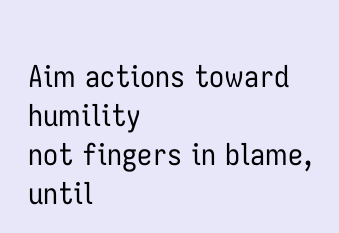Aim actions toward humility
not fingers in blame,
until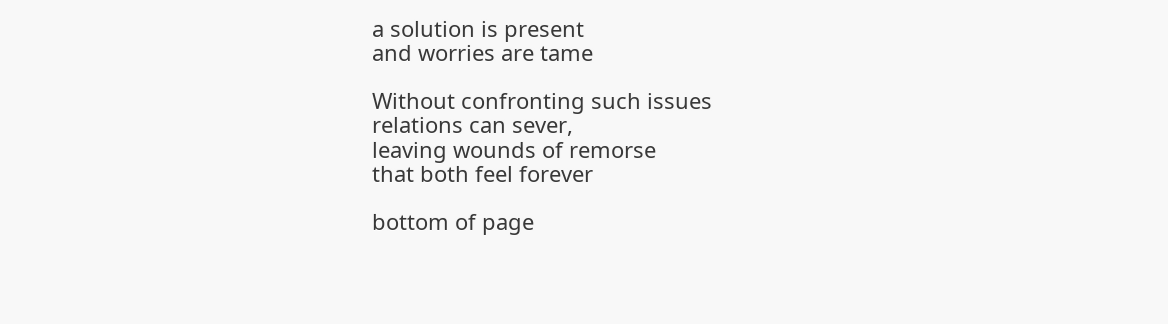a solution is present
and worries are tame

Without confronting such issues
relations can sever,
leaving wounds of remorse
that both feel forever

bottom of page